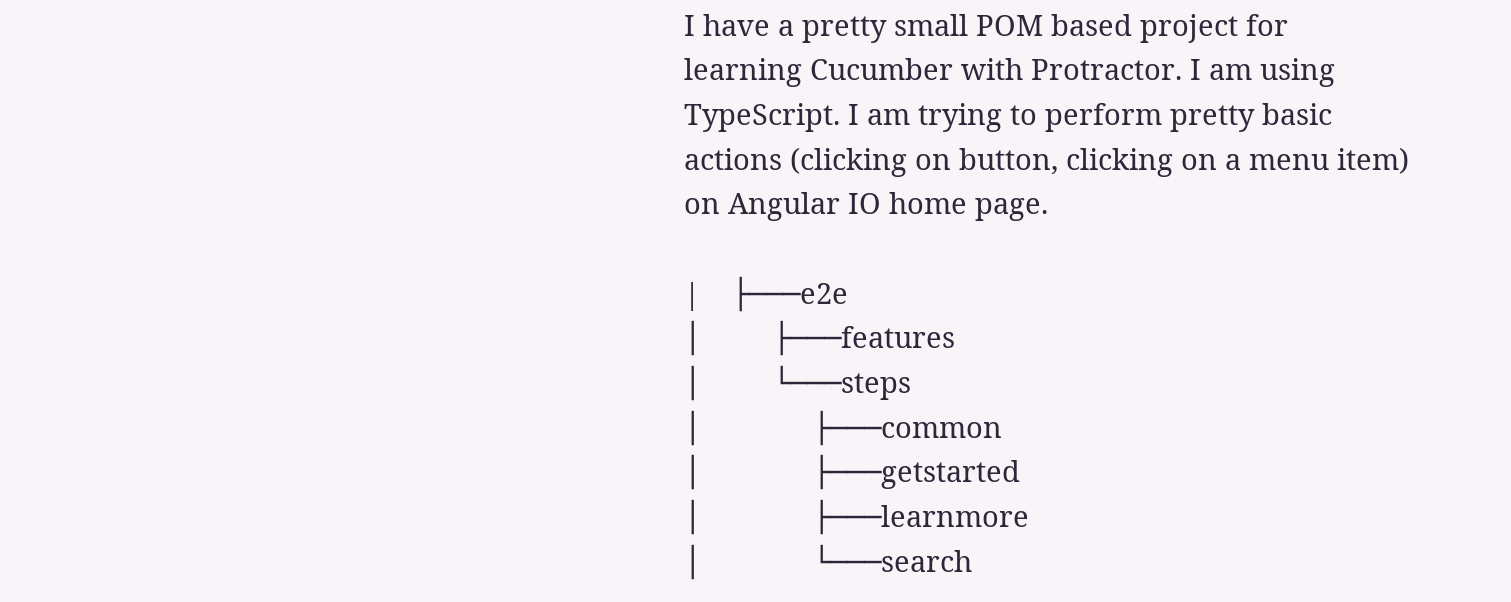I have a pretty small POM based project for learning Cucumber with Protractor. I am using TypeScript. I am trying to perform pretty basic actions (clicking on button, clicking on a menu item) on Angular IO home page.

|    ├───e2e
│         ├───features
│         └───steps
│              ├───common
│              ├───getstarted
│              ├───learnmore
│              └───search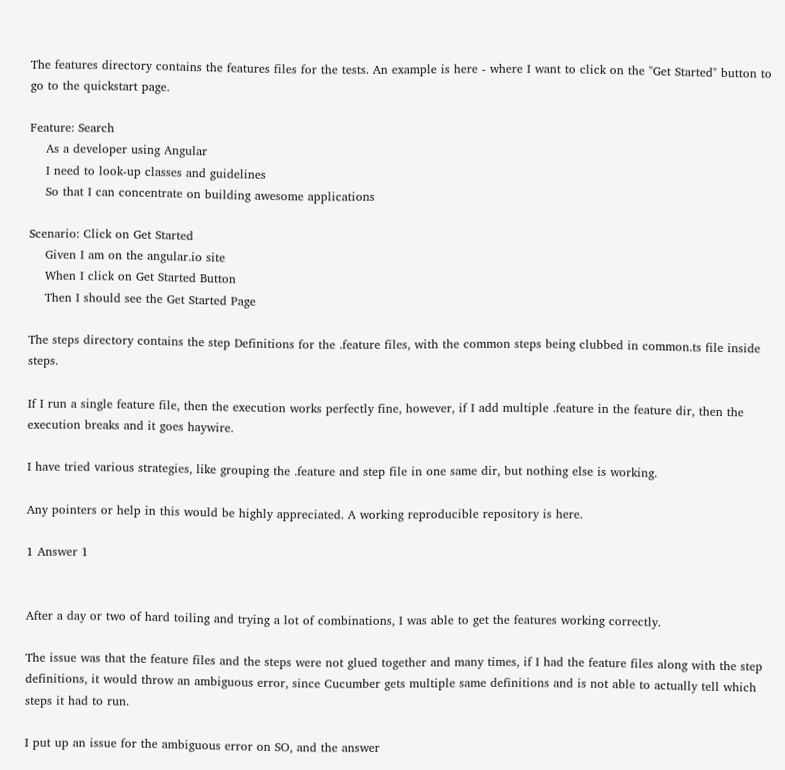The features directory contains the features files for the tests. An example is here - where I want to click on the "Get Started" button to go to the quickstart page.

Feature: Search
    As a developer using Angular
    I need to look-up classes and guidelines
    So that I can concentrate on building awesome applications

Scenario: Click on Get Started
    Given I am on the angular.io site
    When I click on Get Started Button
    Then I should see the Get Started Page

The steps directory contains the step Definitions for the .feature files, with the common steps being clubbed in common.ts file inside steps.

If I run a single feature file, then the execution works perfectly fine, however, if I add multiple .feature in the feature dir, then the execution breaks and it goes haywire.

I have tried various strategies, like grouping the .feature and step file in one same dir, but nothing else is working.

Any pointers or help in this would be highly appreciated. A working reproducible repository is here.

1 Answer 1


After a day or two of hard toiling and trying a lot of combinations, I was able to get the features working correctly.

The issue was that the feature files and the steps were not glued together and many times, if I had the feature files along with the step definitions, it would throw an ambiguous error, since Cucumber gets multiple same definitions and is not able to actually tell which steps it had to run.

I put up an issue for the ambiguous error on SO, and the answer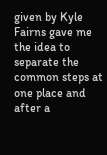given by Kyle Fairns gave me the idea to separate the common steps at one place and after a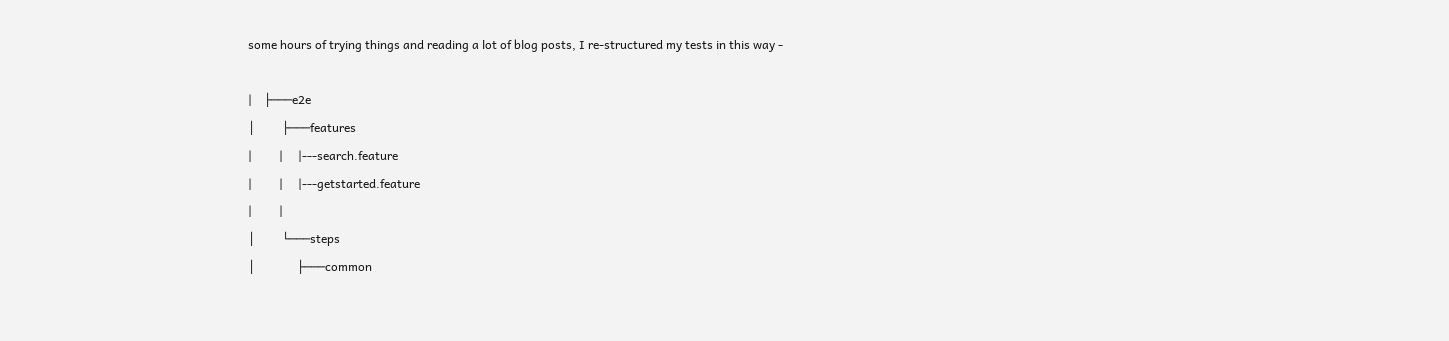some hours of trying things and reading a lot of blog posts, I re-structured my tests in this way -

|    ├───e2e
│         ├───features
|         |     |---search.feature
|         |     |---getstarted.feature
|         |
│         └───steps
│              ├───common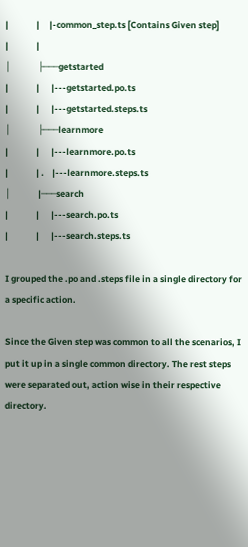|              |     |-common_step.ts [Contains Given step]
|              |
│              ├───getstarted
|              |      |---getstarted.po.ts
|              |      |---getstarted.steps.ts
│              ├───learnmore
|              |      |---learnmore.po.ts
|              | .    |---learnmore.steps.ts
│              |───search
|              |      |---search.po.ts
|              |      |---search.steps.ts

I grouped the .po and .steps file in a single directory for a specific action.

Since the Given step was common to all the scenarios, I put it up in a single common directory. The rest steps were separated out, action wise in their respective directory.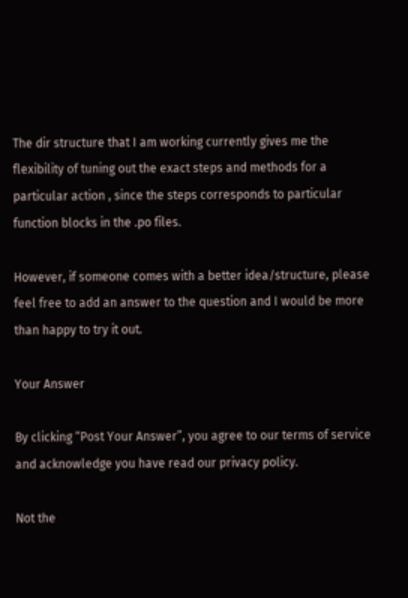The dir structure that I am working currently gives me the flexibility of tuning out the exact steps and methods for a particular action , since the steps corresponds to particular function blocks in the .po files.

However, if someone comes with a better idea/structure, please feel free to add an answer to the question and I would be more than happy to try it out.

Your Answer

By clicking “Post Your Answer”, you agree to our terms of service and acknowledge you have read our privacy policy.

Not the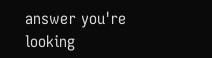answer you're looking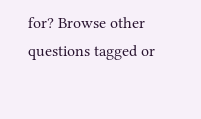for? Browse other questions tagged or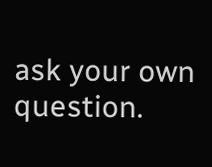ask your own question.